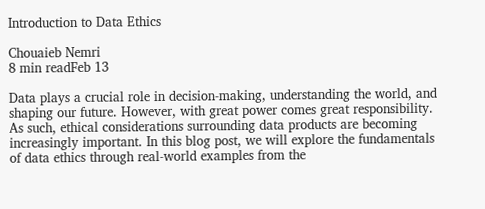Introduction to Data Ethics

Chouaieb Nemri
8 min readFeb 13

Data plays a crucial role in decision-making, understanding the world, and shaping our future. However, with great power comes great responsibility. As such, ethical considerations surrounding data products are becoming increasingly important. In this blog post, we will explore the fundamentals of data ethics through real-world examples from the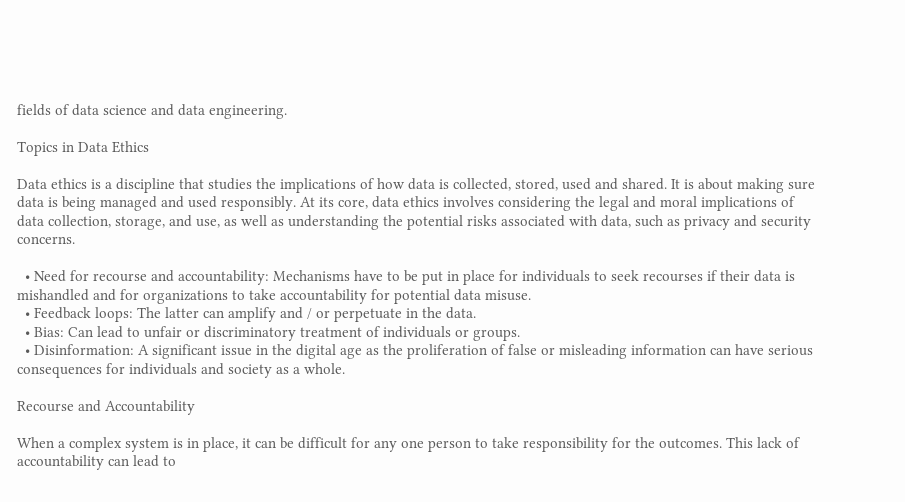fields of data science and data engineering.

Topics in Data Ethics

Data ethics is a discipline that studies the implications of how data is collected, stored, used and shared. It is about making sure data is being managed and used responsibly. At its core, data ethics involves considering the legal and moral implications of data collection, storage, and use, as well as understanding the potential risks associated with data, such as privacy and security concerns.

  • Need for recourse and accountability: Mechanisms have to be put in place for individuals to seek recourses if their data is mishandled and for organizations to take accountability for potential data misuse.
  • Feedback loops: The latter can amplify and / or perpetuate in the data.
  • Bias: Can lead to unfair or discriminatory treatment of individuals or groups.
  • Disinformation: A significant issue in the digital age as the proliferation of false or misleading information can have serious consequences for individuals and society as a whole.

Recourse and Accountability

When a complex system is in place, it can be difficult for any one person to take responsibility for the outcomes. This lack of accountability can lead to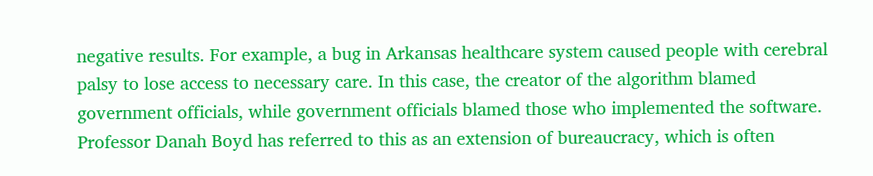negative results. For example, a bug in Arkansas healthcare system caused people with cerebral palsy to lose access to necessary care. In this case, the creator of the algorithm blamed government officials, while government officials blamed those who implemented the software. Professor Danah Boyd has referred to this as an extension of bureaucracy, which is often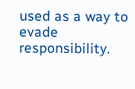used as a way to evade responsibility.